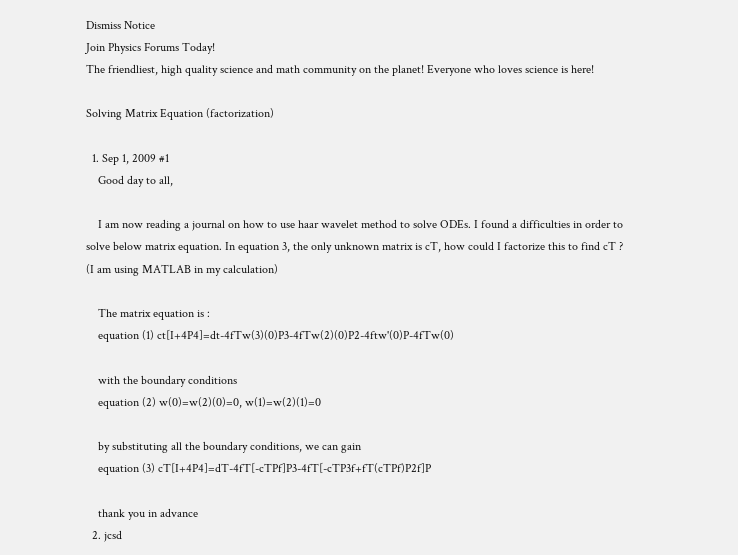Dismiss Notice
Join Physics Forums Today!
The friendliest, high quality science and math community on the planet! Everyone who loves science is here!

Solving Matrix Equation (factorization)

  1. Sep 1, 2009 #1
    Good day to all,

    I am now reading a journal on how to use haar wavelet method to solve ODEs. I found a difficulties in order to solve below matrix equation. In equation 3, the only unknown matrix is cT, how could I factorize this to find cT ? (I am using MATLAB in my calculation)

    The matrix equation is :
    equation (1) ct[I+4P4]=dt-4fTw(3)(0)P3-4fTw(2)(0)P2-4ftw'(0)P-4fTw(0)

    with the boundary conditions
    equation (2) w(0)=w(2)(0)=0, w(1)=w(2)(1)=0

    by substituting all the boundary conditions, we can gain
    equation (3) cT[I+4P4]=dT-4fT[-cTPf]P3-4fT[-cTP3f+fT(cTPf)P2f]P

    thank you in advance
  2. jcsd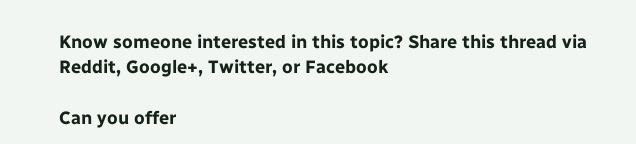Know someone interested in this topic? Share this thread via Reddit, Google+, Twitter, or Facebook

Can you offer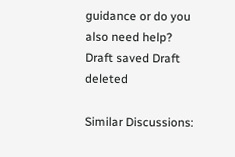guidance or do you also need help?
Draft saved Draft deleted

Similar Discussions: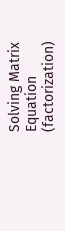Solving Matrix Equation (factorization)